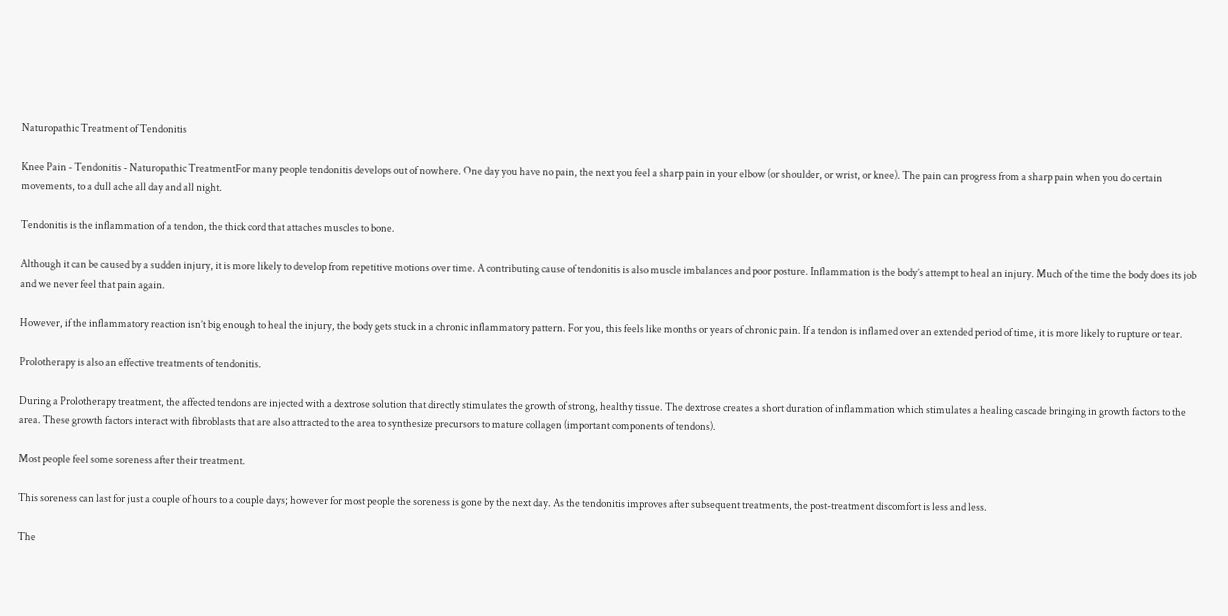Naturopathic Treatment of Tendonitis

Knee Pain - Tendonitis - Naturopathic TreatmentFor many people tendonitis develops out of nowhere. One day you have no pain, the next you feel a sharp pain in your elbow (or shoulder, or wrist, or knee). The pain can progress from a sharp pain when you do certain movements, to a dull ache all day and all night.

Tendonitis is the inflammation of a tendon, the thick cord that attaches muscles to bone.

Although it can be caused by a sudden injury, it is more likely to develop from repetitive motions over time. A contributing cause of tendonitis is also muscle imbalances and poor posture. Inflammation is the body’s attempt to heal an injury. Much of the time the body does its job and we never feel that pain again.

However, if the inflammatory reaction isn’t big enough to heal the injury, the body gets stuck in a chronic inflammatory pattern. For you, this feels like months or years of chronic pain. If a tendon is inflamed over an extended period of time, it is more likely to rupture or tear.

Prolotherapy is also an effective treatments of tendonitis.

During a Prolotherapy treatment, the affected tendons are injected with a dextrose solution that directly stimulates the growth of strong, healthy tissue. The dextrose creates a short duration of inflammation which stimulates a healing cascade bringing in growth factors to the area. These growth factors interact with fibroblasts that are also attracted to the area to synthesize precursors to mature collagen (important components of tendons).

Most people feel some soreness after their treatment.

This soreness can last for just a couple of hours to a couple days; however for most people the soreness is gone by the next day. As the tendonitis improves after subsequent treatments, the post-treatment discomfort is less and less.

The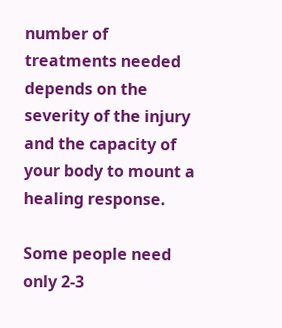number of treatments needed depends on the severity of the injury and the capacity of your body to mount a healing response.

Some people need only 2-3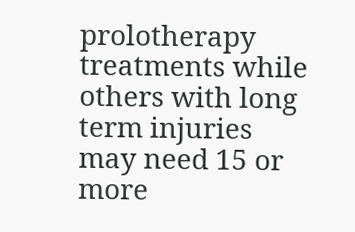prolotherapy treatments while others with long term injuries may need 15 or more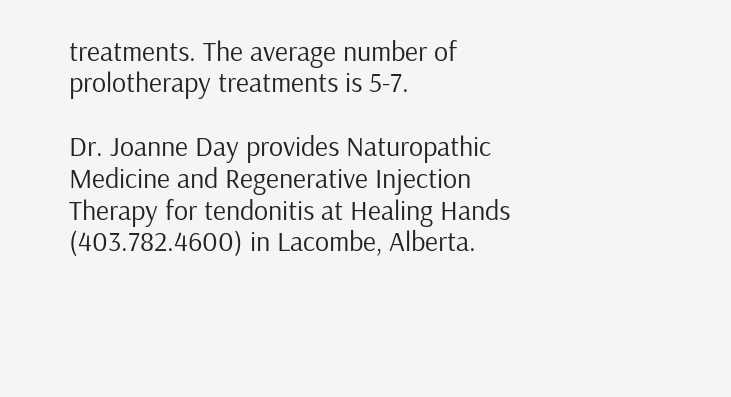treatments. The average number of prolotherapy treatments is 5-7.

Dr. Joanne Day provides Naturopathic Medicine and Regenerative Injection Therapy for tendonitis at Healing Hands (403.782.4600) in Lacombe, Alberta.